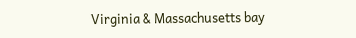Virginia & Massachusetts bay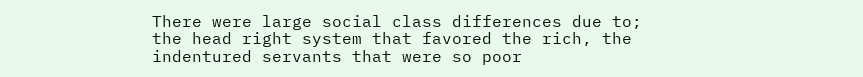There were large social class differences due to; the head right system that favored the rich, the indentured servants that were so poor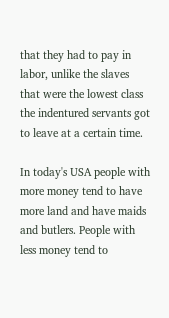that they had to pay in labor, unlike the slaves that were the lowest class the indentured servants got to leave at a certain time.

In today's USA people with more money tend to have more land and have maids and butlers. People with less money tend to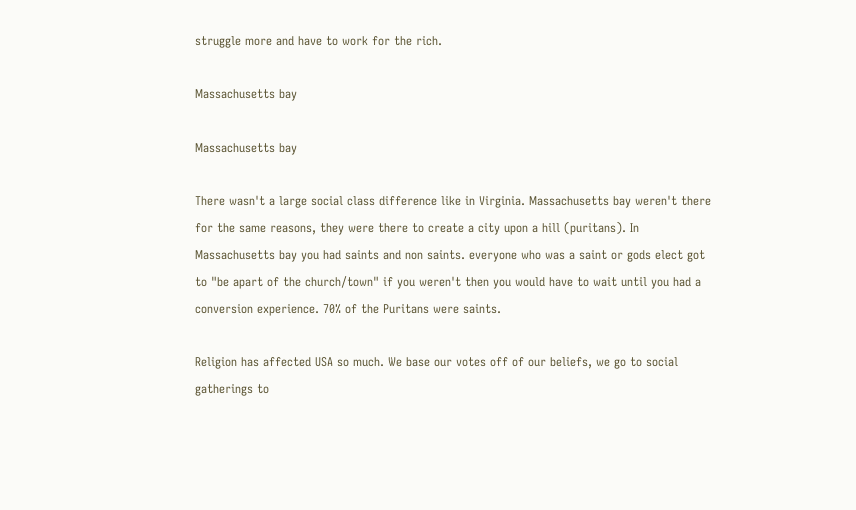struggle more and have to work for the rich.

Massachusetts bay

Massachusetts bay

There wasn't a large social class difference like in Virginia. Massachusetts bay weren't there for the same reasons, they were there to create a city upon a hill (puritans). In Massachusetts bay you had saints and non saints. everyone who was a saint or gods elect got to "be apart of the church/town" if you weren't then you would have to wait until you had a conversion experience. 70% of the Puritans were saints.

Religion has affected USA so much. We base our votes off of our beliefs, we go to social gatherings to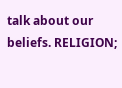talk about our beliefs. RELIGION;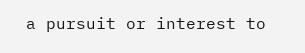a pursuit or interest to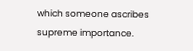which someone ascribes supreme importance.